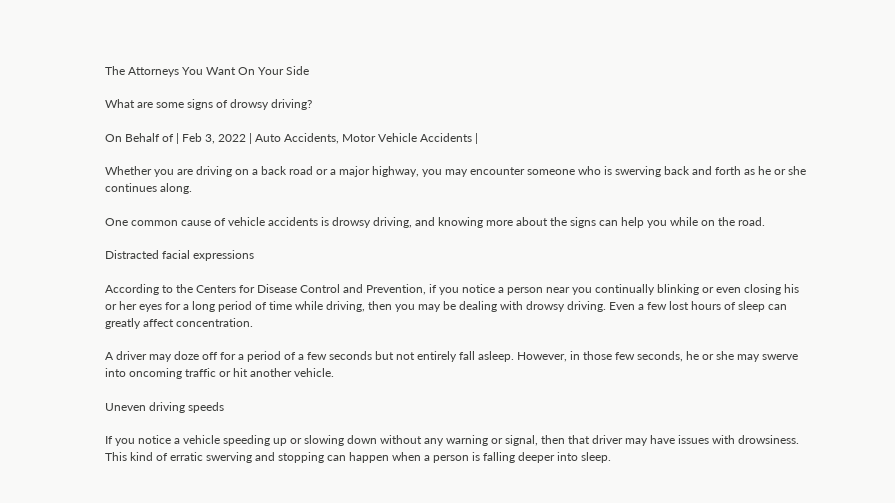The Attorneys You Want On Your Side

What are some signs of drowsy driving?

On Behalf of | Feb 3, 2022 | Auto Accidents, Motor Vehicle Accidents |

Whether you are driving on a back road or a major highway, you may encounter someone who is swerving back and forth as he or she continues along.

One common cause of vehicle accidents is drowsy driving, and knowing more about the signs can help you while on the road.

Distracted facial expressions

According to the Centers for Disease Control and Prevention, if you notice a person near you continually blinking or even closing his or her eyes for a long period of time while driving, then you may be dealing with drowsy driving. Even a few lost hours of sleep can greatly affect concentration.

A driver may doze off for a period of a few seconds but not entirely fall asleep. However, in those few seconds, he or she may swerve into oncoming traffic or hit another vehicle.

Uneven driving speeds

If you notice a vehicle speeding up or slowing down without any warning or signal, then that driver may have issues with drowsiness. This kind of erratic swerving and stopping can happen when a person is falling deeper into sleep.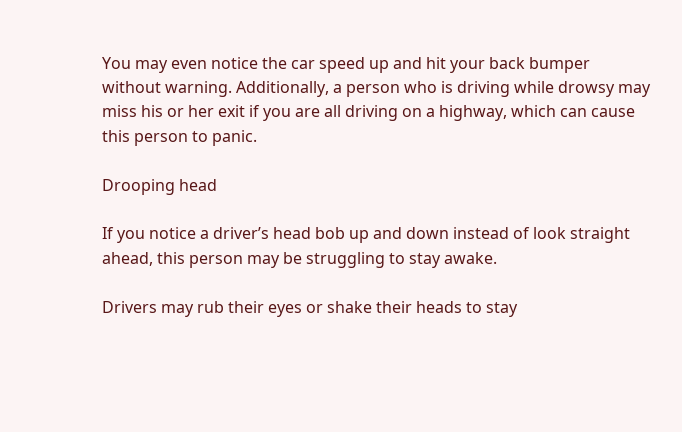You may even notice the car speed up and hit your back bumper without warning. Additionally, a person who is driving while drowsy may miss his or her exit if you are all driving on a highway, which can cause this person to panic.

Drooping head

If you notice a driver’s head bob up and down instead of look straight ahead, this person may be struggling to stay awake.

Drivers may rub their eyes or shake their heads to stay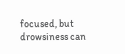focused, but drowsiness can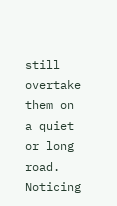still overtake them on a quiet or long road. Noticing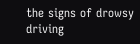the signs of drowsy driving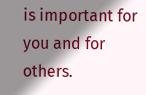is important for you and for others.